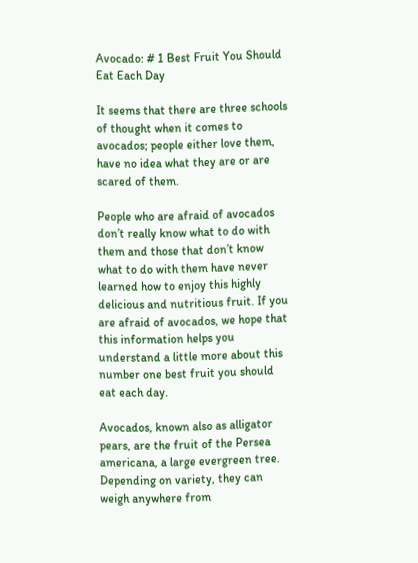Avocado: # 1 Best Fruit You Should Eat Each Day

It seems that there are three schools of thought when it comes to avocados; people either love them, have no idea what they are or are scared of them.

People who are afraid of avocados don’t really know what to do with them and those that don’t know what to do with them have never learned how to enjoy this highly delicious and nutritious fruit. If you are afraid of avocados, we hope that this information helps you understand a little more about this number one best fruit you should eat each day.

Avocados, known also as alligator pears, are the fruit of the Persea americana, a large evergreen tree. Depending on variety, they can weigh anywhere from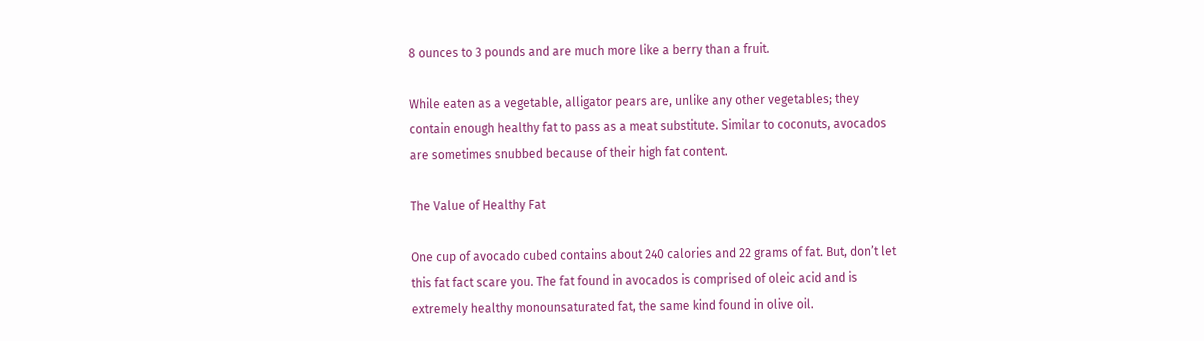8 ounces to 3 pounds and are much more like a berry than a fruit.

While eaten as a vegetable, alligator pears are, unlike any other vegetables; they contain enough healthy fat to pass as a meat substitute. Similar to coconuts, avocados are sometimes snubbed because of their high fat content.

The Value of Healthy Fat

One cup of avocado cubed contains about 240 calories and 22 grams of fat. But, don’t let this fat fact scare you. The fat found in avocados is comprised of oleic acid and is extremely healthy monounsaturated fat, the same kind found in olive oil.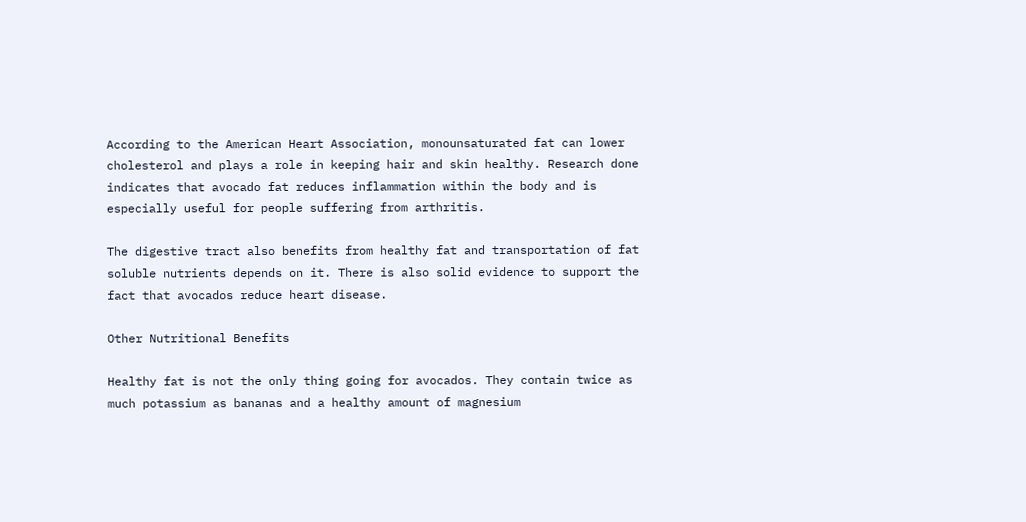According to the American Heart Association, monounsaturated fat can lower cholesterol and plays a role in keeping hair and skin healthy. Research done indicates that avocado fat reduces inflammation within the body and is especially useful for people suffering from arthritis.

The digestive tract also benefits from healthy fat and transportation of fat soluble nutrients depends on it. There is also solid evidence to support the fact that avocados reduce heart disease.

Other Nutritional Benefits

Healthy fat is not the only thing going for avocados. They contain twice as much potassium as bananas and a healthy amount of magnesium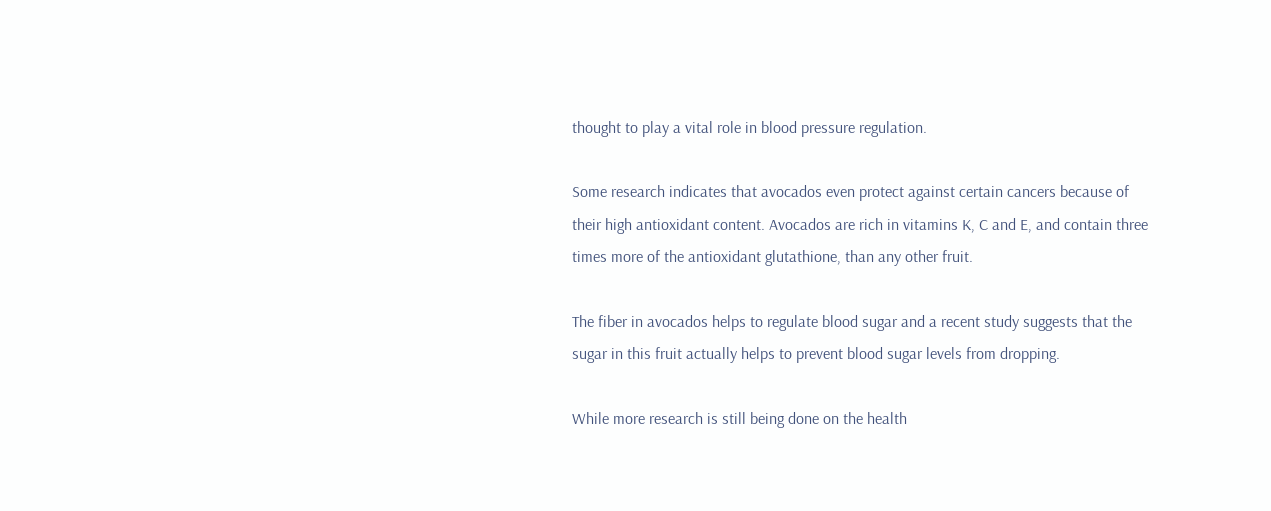thought to play a vital role in blood pressure regulation.

Some research indicates that avocados even protect against certain cancers because of their high antioxidant content. Avocados are rich in vitamins K, C and E, and contain three times more of the antioxidant glutathione, than any other fruit.

The fiber in avocados helps to regulate blood sugar and a recent study suggests that the sugar in this fruit actually helps to prevent blood sugar levels from dropping.

While more research is still being done on the health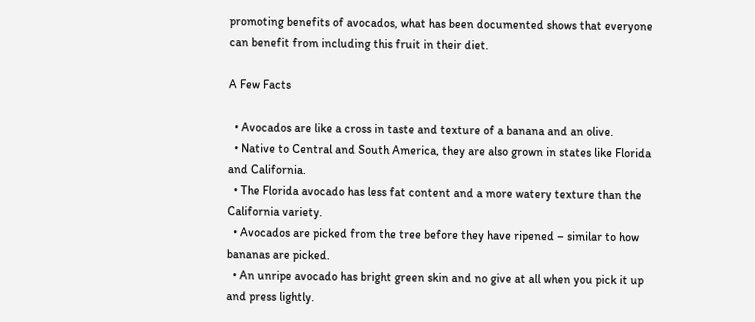promoting benefits of avocados, what has been documented shows that everyone can benefit from including this fruit in their diet.

A Few Facts

  • Avocados are like a cross in taste and texture of a banana and an olive.
  • Native to Central and South America, they are also grown in states like Florida and California.
  • The Florida avocado has less fat content and a more watery texture than the California variety.
  • Avocados are picked from the tree before they have ripened – similar to how bananas are picked.
  • An unripe avocado has bright green skin and no give at all when you pick it up and press lightly.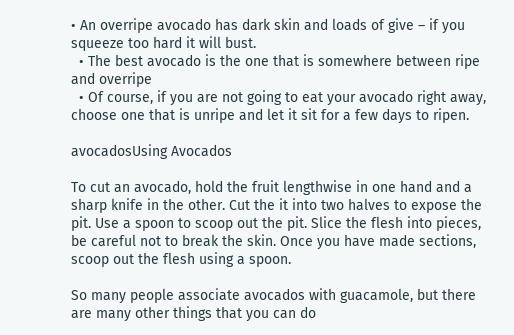• An overripe avocado has dark skin and loads of give – if you squeeze too hard it will bust.
  • The best avocado is the one that is somewhere between ripe and overripe
  • Of course, if you are not going to eat your avocado right away, choose one that is unripe and let it sit for a few days to ripen.

avocadosUsing Avocados

To cut an avocado, hold the fruit lengthwise in one hand and a sharp knife in the other. Cut the it into two halves to expose the pit. Use a spoon to scoop out the pit. Slice the flesh into pieces, be careful not to break the skin. Once you have made sections, scoop out the flesh using a spoon.

So many people associate avocados with guacamole, but there are many other things that you can do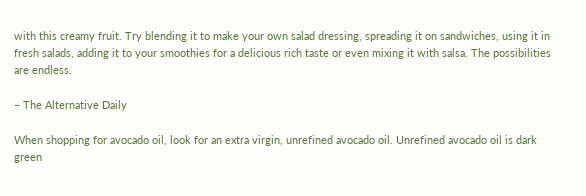with this creamy fruit. Try blending it to make your own salad dressing, spreading it on sandwiches, using it in fresh salads, adding it to your smoothies for a delicious rich taste or even mixing it with salsa. The possibilities are endless.

– The Alternative Daily

When shopping for avocado oil, look for an extra virgin, unrefined avocado oil. Unrefined avocado oil is dark green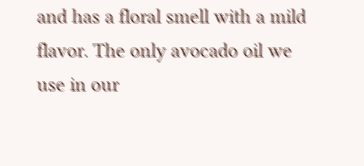and has a floral smell with a mild flavor. The only avocado oil we use in our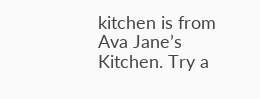kitchen is from Ava Jane’s Kitchen. Try a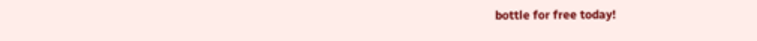bottle for free today!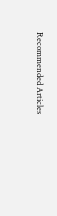Recommended Articles